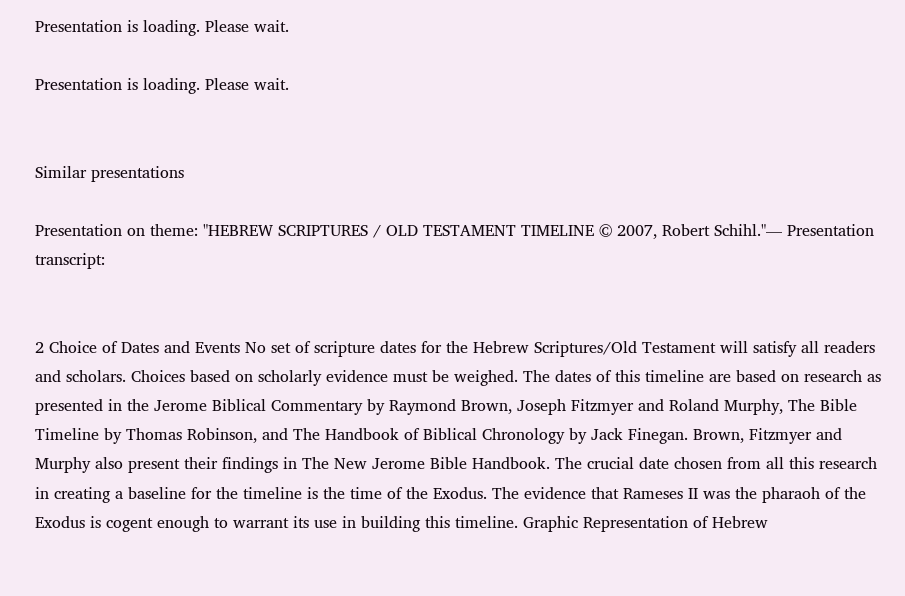Presentation is loading. Please wait.

Presentation is loading. Please wait.


Similar presentations

Presentation on theme: "HEBREW SCRIPTURES / OLD TESTAMENT TIMELINE © 2007, Robert Schihl."— Presentation transcript:


2 Choice of Dates and Events No set of scripture dates for the Hebrew Scriptures/Old Testament will satisfy all readers and scholars. Choices based on scholarly evidence must be weighed. The dates of this timeline are based on research as presented in the Jerome Biblical Commentary by Raymond Brown, Joseph Fitzmyer and Roland Murphy, The Bible Timeline by Thomas Robinson, and The Handbook of Biblical Chronology by Jack Finegan. Brown, Fitzmyer and Murphy also present their findings in The New Jerome Bible Handbook. The crucial date chosen from all this research in creating a baseline for the timeline is the time of the Exodus. The evidence that Rameses II was the pharaoh of the Exodus is cogent enough to warrant its use in building this timeline. Graphic Representation of Hebrew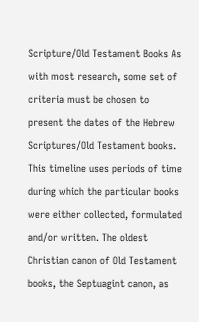Scripture/Old Testament Books As with most research, some set of criteria must be chosen to present the dates of the Hebrew Scriptures/Old Testament books. This timeline uses periods of time during which the particular books were either collected, formulated and/or written. The oldest Christian canon of Old Testament books, the Septuagint canon, as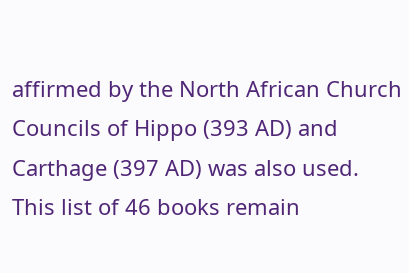affirmed by the North African Church Councils of Hippo (393 AD) and Carthage (397 AD) was also used. This list of 46 books remain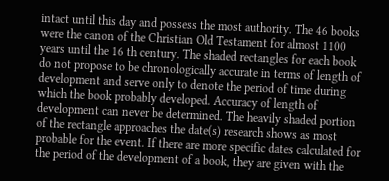intact until this day and possess the most authority. The 46 books were the canon of the Christian Old Testament for almost 1100 years until the 16 th century. The shaded rectangles for each book do not propose to be chronologically accurate in terms of length of development and serve only to denote the period of time during which the book probably developed. Accuracy of length of development can never be determined. The heavily shaded portion of the rectangle approaches the date(s) research shows as most probable for the event. If there are more specific dates calculated for the period of the development of a book, they are given with the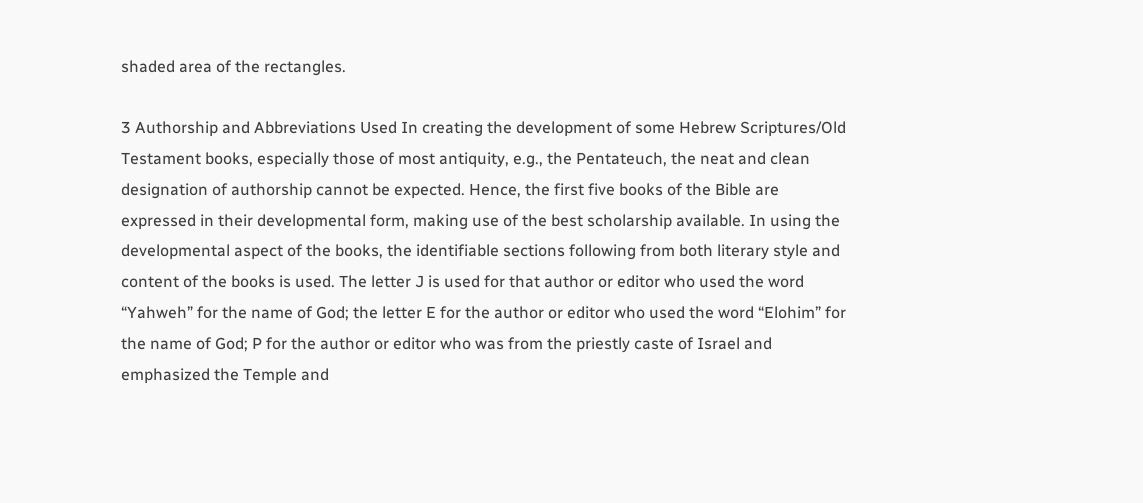shaded area of the rectangles.

3 Authorship and Abbreviations Used In creating the development of some Hebrew Scriptures/Old Testament books, especially those of most antiquity, e.g., the Pentateuch, the neat and clean designation of authorship cannot be expected. Hence, the first five books of the Bible are expressed in their developmental form, making use of the best scholarship available. In using the developmental aspect of the books, the identifiable sections following from both literary style and content of the books is used. The letter J is used for that author or editor who used the word “Yahweh” for the name of God; the letter E for the author or editor who used the word “Elohim” for the name of God; P for the author or editor who was from the priestly caste of Israel and emphasized the Temple and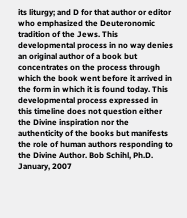its liturgy; and D for that author or editor who emphasized the Deuteronomic tradition of the Jews. This developmental process in no way denies an original author of a book but concentrates on the process through which the book went before it arrived in the form in which it is found today. This developmental process expressed in this timeline does not question either the Divine inspiration nor the authenticity of the books but manifests the role of human authors responding to the Divine Author. Bob Schihl, Ph.D. January, 2007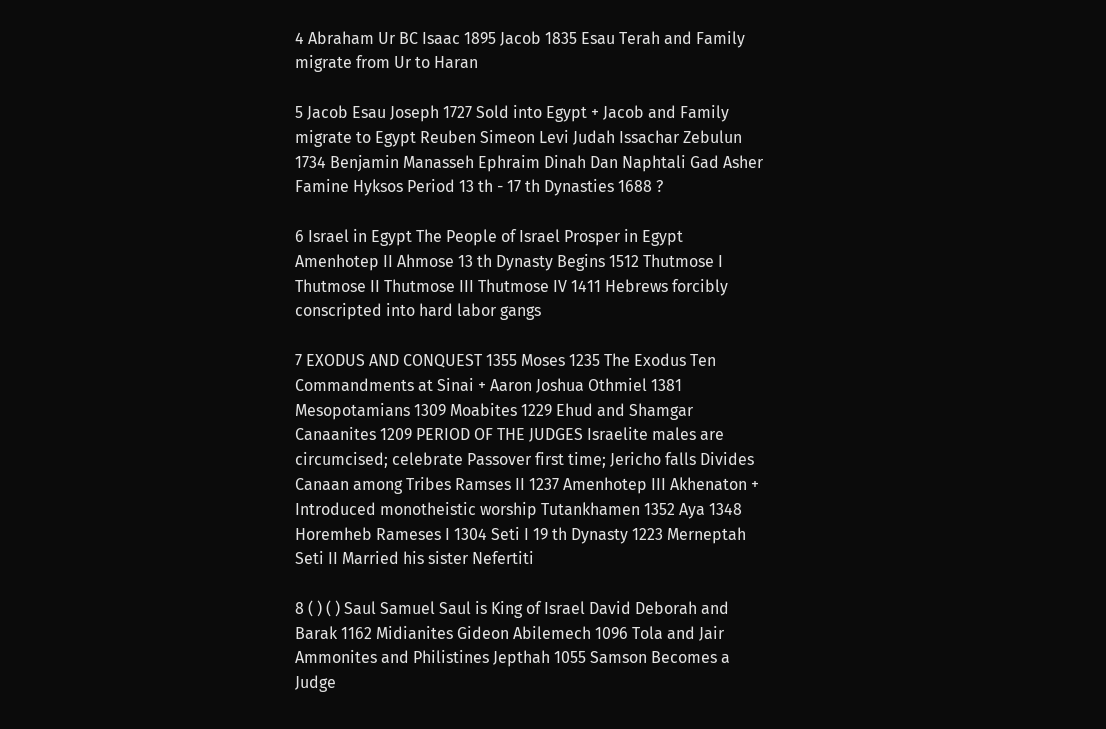4 Abraham Ur BC Isaac 1895 Jacob 1835 Esau Terah and Family migrate from Ur to Haran

5 Jacob Esau Joseph 1727 Sold into Egypt + Jacob and Family migrate to Egypt Reuben Simeon Levi Judah Issachar Zebulun 1734 Benjamin Manasseh Ephraim Dinah Dan Naphtali Gad Asher Famine Hyksos Period 13 th - 17 th Dynasties 1688 ?

6 Israel in Egypt The People of Israel Prosper in Egypt Amenhotep II Ahmose 13 th Dynasty Begins 1512 Thutmose I Thutmose II Thutmose III Thutmose IV 1411 Hebrews forcibly conscripted into hard labor gangs

7 EXODUS AND CONQUEST 1355 Moses 1235 The Exodus Ten Commandments at Sinai + Aaron Joshua Othmiel 1381 Mesopotamians 1309 Moabites 1229 Ehud and Shamgar Canaanites 1209 PERIOD OF THE JUDGES Israelite males are circumcised; celebrate Passover first time; Jericho falls Divides Canaan among Tribes Ramses II 1237 Amenhotep III Akhenaton + Introduced monotheistic worship Tutankhamen 1352 Aya 1348 Horemheb Rameses I 1304 Seti I 19 th Dynasty 1223 Merneptah Seti II Married his sister Nefertiti

8 ( ) ( ) Saul Samuel Saul is King of Israel David Deborah and Barak 1162 Midianites Gideon Abilemech 1096 Tola and Jair Ammonites and Philistines Jepthah 1055 Samson Becomes a Judge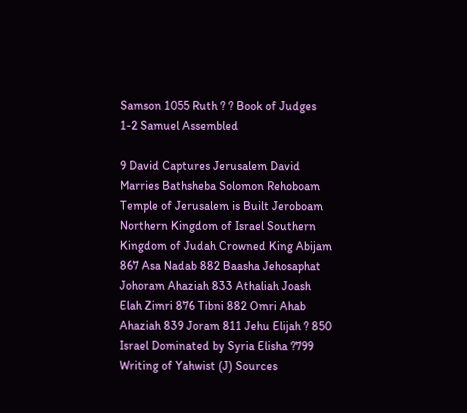Samson 1055 Ruth ? ? Book of Judges 1-2 Samuel Assembled

9 David Captures Jerusalem David Marries Bathsheba Solomon Rehoboam Temple of Jerusalem is Built Jeroboam Northern Kingdom of Israel Southern Kingdom of Judah Crowned King Abijam 867 Asa Nadab 882 Baasha Jehosaphat Johoram Ahaziah 833 Athaliah Joash Elah Zimri 876 Tibni 882 Omri Ahab Ahaziah 839 Joram 811 Jehu Elijah ? 850 Israel Dominated by Syria Elisha ?799 Writing of Yahwist (J) Sources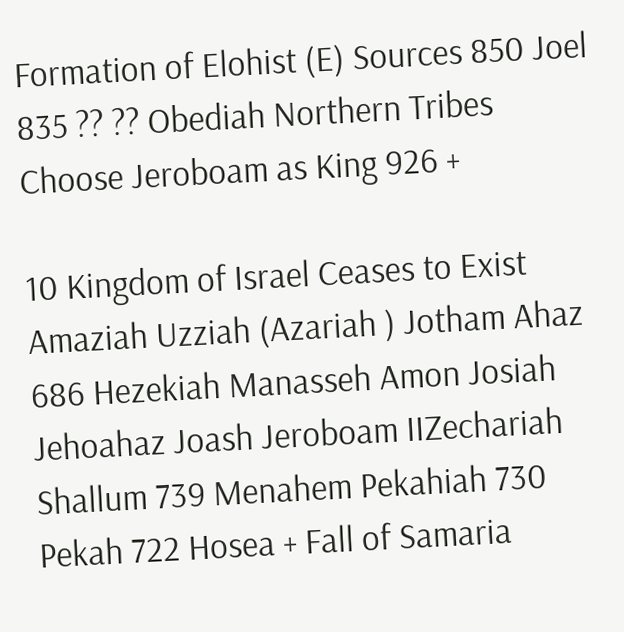Formation of Elohist (E) Sources 850 Joel 835 ?? ?? Obediah Northern Tribes Choose Jeroboam as King 926 +

10 Kingdom of Israel Ceases to Exist Amaziah Uzziah (Azariah ) Jotham Ahaz 686 Hezekiah Manasseh Amon Josiah Jehoahaz Joash Jeroboam IIZechariah Shallum 739 Menahem Pekahiah 730 Pekah 722 Hosea + Fall of Samaria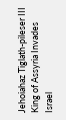Jehoiahaz Tiglath-pileser III King of Assyria Invades Israel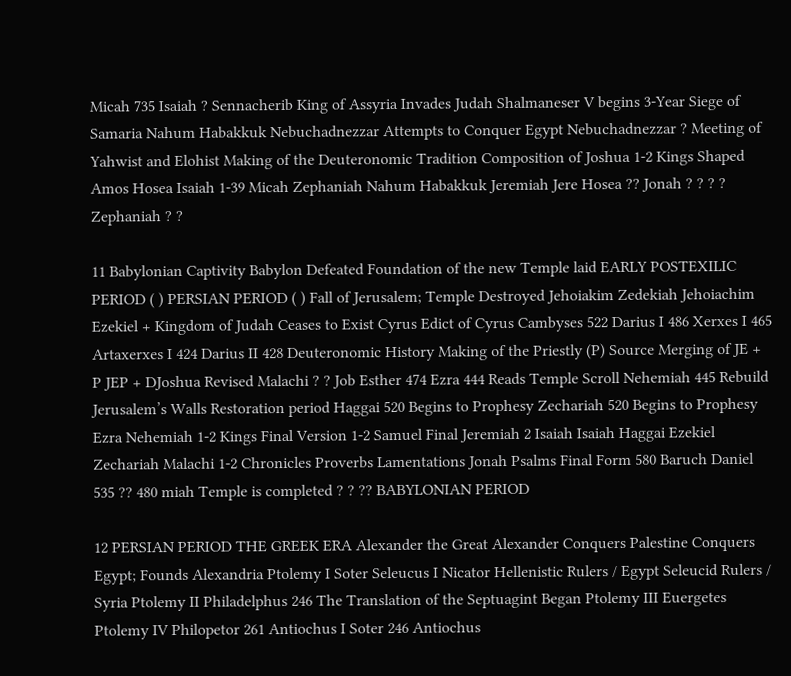Micah 735 Isaiah ? Sennacherib King of Assyria Invades Judah Shalmaneser V begins 3-Year Siege of Samaria Nahum Habakkuk Nebuchadnezzar Attempts to Conquer Egypt Nebuchadnezzar ? Meeting of Yahwist and Elohist Making of the Deuteronomic Tradition Composition of Joshua 1-2 Kings Shaped Amos Hosea Isaiah 1-39 Micah Zephaniah Nahum Habakkuk Jeremiah Jere Hosea ?? Jonah ? ? ? ? Zephaniah ? ?

11 Babylonian Captivity Babylon Defeated Foundation of the new Temple laid EARLY POSTEXILIC PERIOD ( ) PERSIAN PERIOD ( ) Fall of Jerusalem; Temple Destroyed Jehoiakim Zedekiah Jehoiachim Ezekiel + Kingdom of Judah Ceases to Exist Cyrus Edict of Cyrus Cambyses 522 Darius I 486 Xerxes I 465 Artaxerxes I 424 Darius II 428 Deuteronomic History Making of the Priestly (P) Source Merging of JE + P JEP + DJoshua Revised Malachi ? ? Job Esther 474 Ezra 444 Reads Temple Scroll Nehemiah 445 Rebuild Jerusalem’s Walls Restoration period Haggai 520 Begins to Prophesy Zechariah 520 Begins to Prophesy Ezra Nehemiah 1-2 Kings Final Version 1-2 Samuel Final Jeremiah 2 Isaiah Isaiah Haggai Ezekiel Zechariah Malachi 1-2 Chronicles Proverbs Lamentations Jonah Psalms Final Form 580 Baruch Daniel 535 ?? 480 miah Temple is completed ? ? ?? BABYLONIAN PERIOD

12 PERSIAN PERIOD THE GREEK ERA Alexander the Great Alexander Conquers Palestine Conquers Egypt; Founds Alexandria Ptolemy I Soter Seleucus I Nicator Hellenistic Rulers / Egypt Seleucid Rulers / Syria Ptolemy II Philadelphus 246 The Translation of the Septuagint Began Ptolemy III Euergetes Ptolemy IV Philopetor 261 Antiochus I Soter 246 Antiochus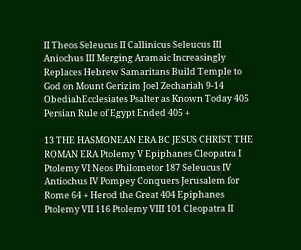II Theos Seleucus II Callinicus Seleucus III Aniochus III Merging Aramaic Increasingly Replaces Hebrew Samaritans Build Temple to God on Mount Gerizim Joel Zechariah 9-14 ObediahEcclesiates Psalter as Known Today 405 Persian Rule of Egypt Ended 405 +

13 THE HASMONEAN ERA BC JESUS CHRIST THE ROMAN ERA Ptolemy V Epiphanes Cleopatra I Ptolemy VI Neos Philometor 187 Seleucus IV Antiochus IV Pompey Conquers Jerusalem for Rome 64 + Herod the Great 404 Epiphanes Ptolemy VII 116 Ptolemy VIII 101 Cleopatra II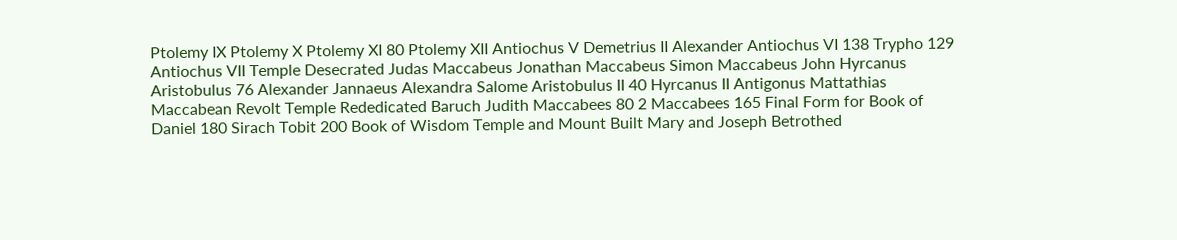Ptolemy IX Ptolemy X Ptolemy XI 80 Ptolemy XII Antiochus V Demetrius II Alexander Antiochus VI 138 Trypho 129 Antiochus VII Temple Desecrated Judas Maccabeus Jonathan Maccabeus Simon Maccabeus John Hyrcanus Aristobulus 76 Alexander Jannaeus Alexandra Salome Aristobulus II 40 Hyrcanus II Antigonus Mattathias Maccabean Revolt Temple Rededicated Baruch Judith Maccabees 80 2 Maccabees 165 Final Form for Book of Daniel 180 Sirach Tobit 200 Book of Wisdom Temple and Mount Built Mary and Joseph Betrothed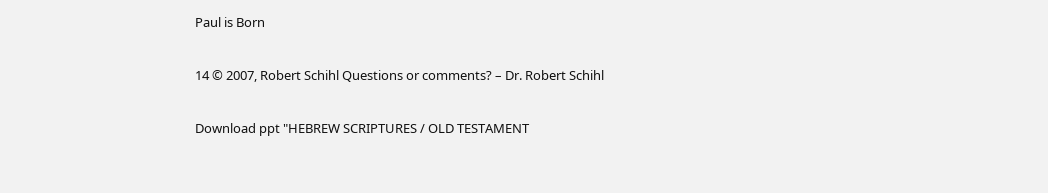Paul is Born

14 © 2007, Robert Schihl Questions or comments? – Dr. Robert Schihl

Download ppt "HEBREW SCRIPTURES / OLD TESTAMENT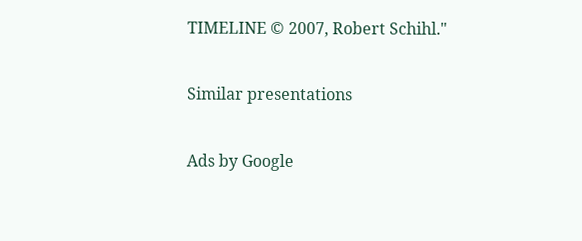TIMELINE © 2007, Robert Schihl."

Similar presentations

Ads by Google